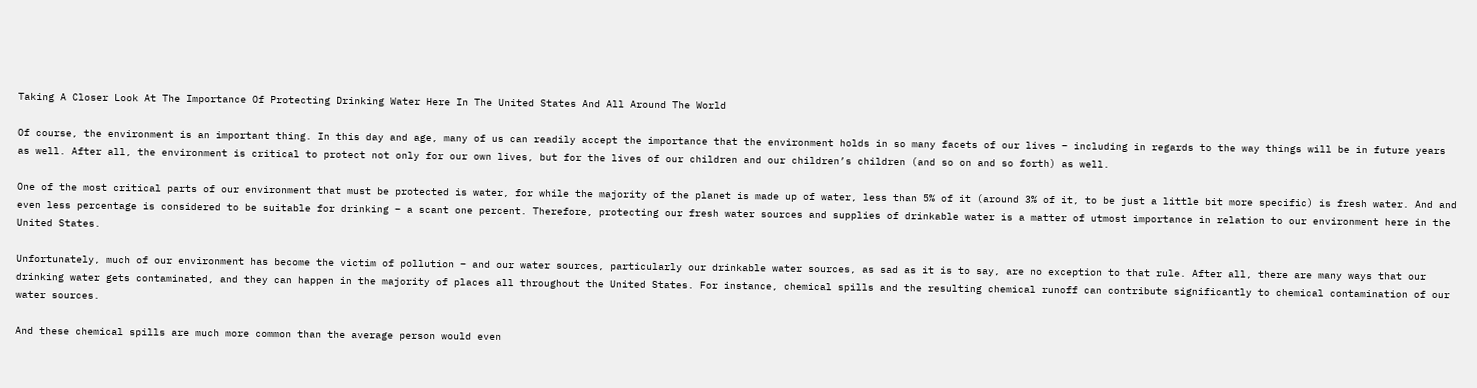Taking A Closer Look At The Importance Of Protecting Drinking Water Here In The United States And All Around The World

Of course, the environment is an important thing. In this day and age, many of us can readily accept the importance that the environment holds in so many facets of our lives – including in regards to the way things will be in future years as well. After all, the environment is critical to protect not only for our own lives, but for the lives of our children and our children’s children (and so on and so forth) as well.

One of the most critical parts of our environment that must be protected is water, for while the majority of the planet is made up of water, less than 5% of it (around 3% of it, to be just a little bit more specific) is fresh water. And and even less percentage is considered to be suitable for drinking – a scant one percent. Therefore, protecting our fresh water sources and supplies of drinkable water is a matter of utmost importance in relation to our environment here in the United States.

Unfortunately, much of our environment has become the victim of pollution – and our water sources, particularly our drinkable water sources, as sad as it is to say, are no exception to that rule. After all, there are many ways that our drinking water gets contaminated, and they can happen in the majority of places all throughout the United States. For instance, chemical spills and the resulting chemical runoff can contribute significantly to chemical contamination of our water sources.

And these chemical spills are much more common than the average person would even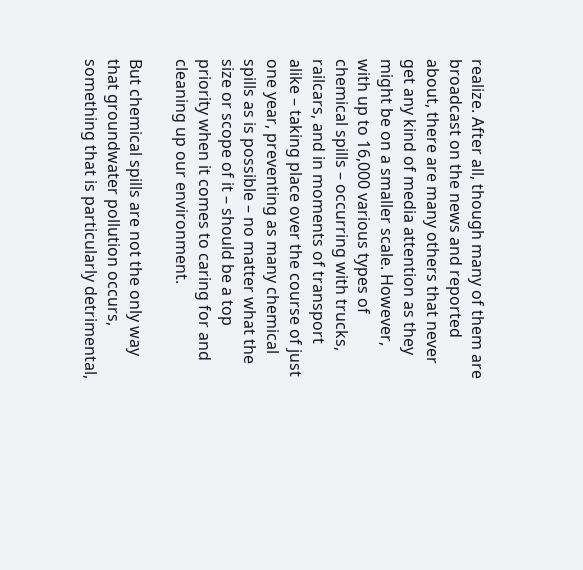realize. After all, though many of them are broadcast on the news and reported about, there are many others that never get any kind of media attention as they might be on a smaller scale. However, with up to 16,000 various types of chemical spills – occurring with trucks, railcars, and in moments of transport alike – taking place over the course of just one year, preventing as many chemical spills as is possible – no matter what the size or scope of it – should be a top priority when it comes to caring for and cleaning up our environment.

But chemical spills are not the only way that groundwater pollution occurs, something that is particularly detrimental,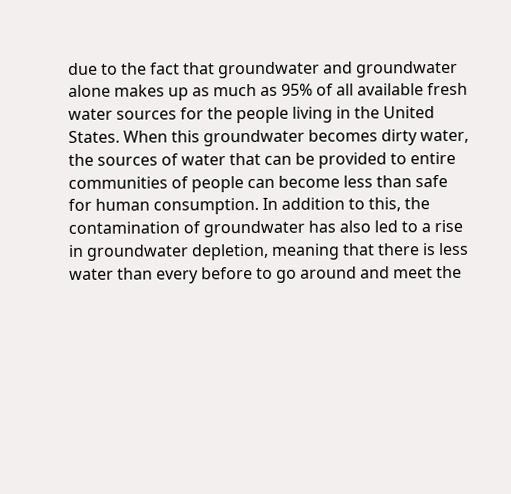due to the fact that groundwater and groundwater alone makes up as much as 95% of all available fresh water sources for the people living in the United States. When this groundwater becomes dirty water, the sources of water that can be provided to entire communities of people can become less than safe for human consumption. In addition to this, the contamination of groundwater has also led to a rise in groundwater depletion, meaning that there is less water than every before to go around and meet the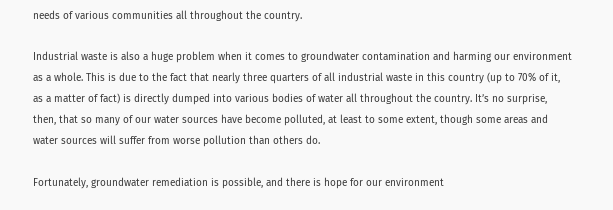needs of various communities all throughout the country.

Industrial waste is also a huge problem when it comes to groundwater contamination and harming our environment as a whole. This is due to the fact that nearly three quarters of all industrial waste in this country (up to 70% of it, as a matter of fact) is directly dumped into various bodies of water all throughout the country. It’s no surprise, then, that so many of our water sources have become polluted, at least to some extent, though some areas and water sources will suffer from worse pollution than others do.

Fortunately, groundwater remediation is possible, and there is hope for our environment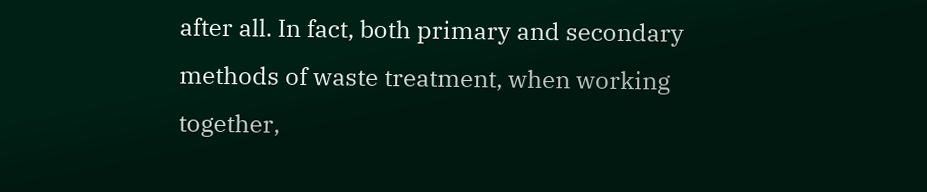after all. In fact, both primary and secondary methods of waste treatment, when working together,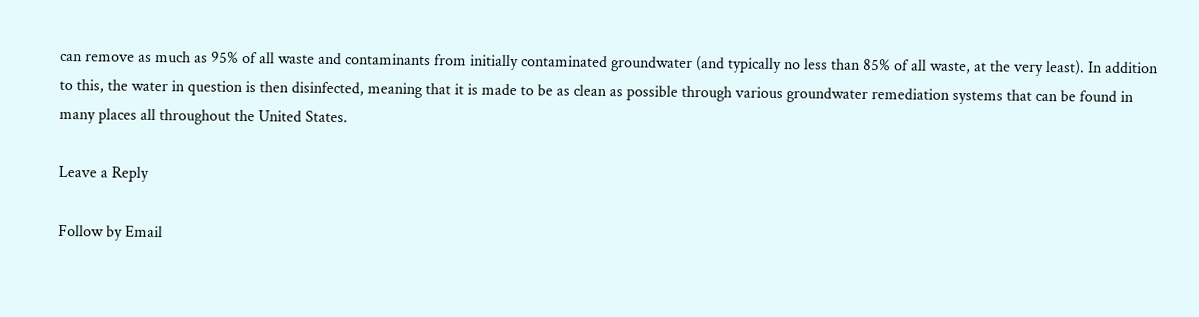can remove as much as 95% of all waste and contaminants from initially contaminated groundwater (and typically no less than 85% of all waste, at the very least). In addition to this, the water in question is then disinfected, meaning that it is made to be as clean as possible through various groundwater remediation systems that can be found in many places all throughout the United States.

Leave a Reply

Follow by Email